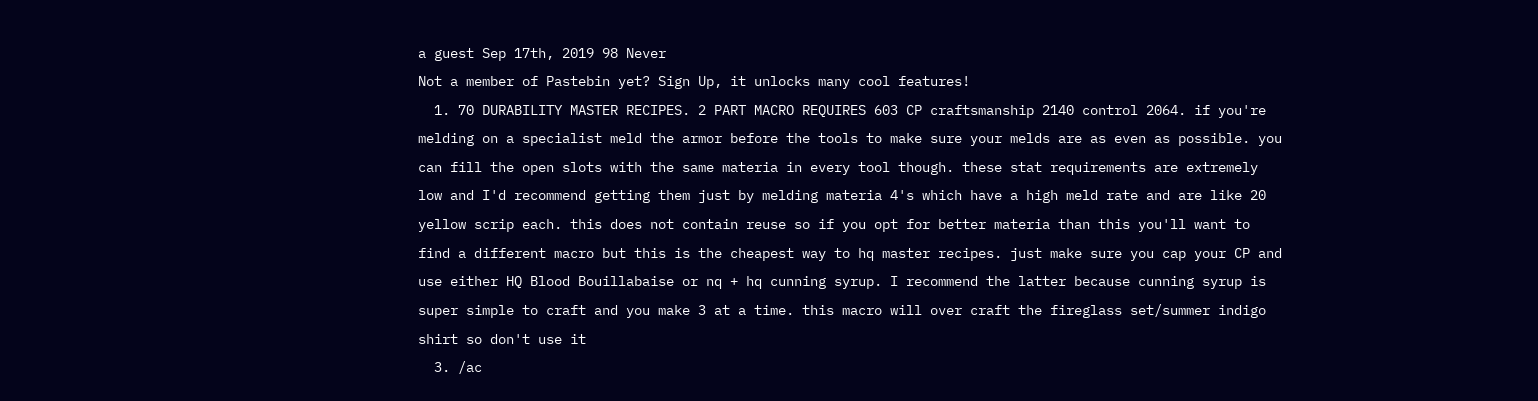a guest Sep 17th, 2019 98 Never
Not a member of Pastebin yet? Sign Up, it unlocks many cool features!
  1. 70 DURABILITY MASTER RECIPES. 2 PART MACRO REQUIRES 603 CP craftsmanship 2140 control 2064. if you're melding on a specialist meld the armor before the tools to make sure your melds are as even as possible. you can fill the open slots with the same materia in every tool though. these stat requirements are extremely low and I'd recommend getting them just by melding materia 4's which have a high meld rate and are like 20 yellow scrip each. this does not contain reuse so if you opt for better materia than this you'll want to find a different macro but this is the cheapest way to hq master recipes. just make sure you cap your CP and use either HQ Blood Bouillabaise or nq + hq cunning syrup. I recommend the latter because cunning syrup is super simple to craft and you make 3 at a time. this macro will over craft the fireglass set/summer indigo shirt so don't use it
  3. /ac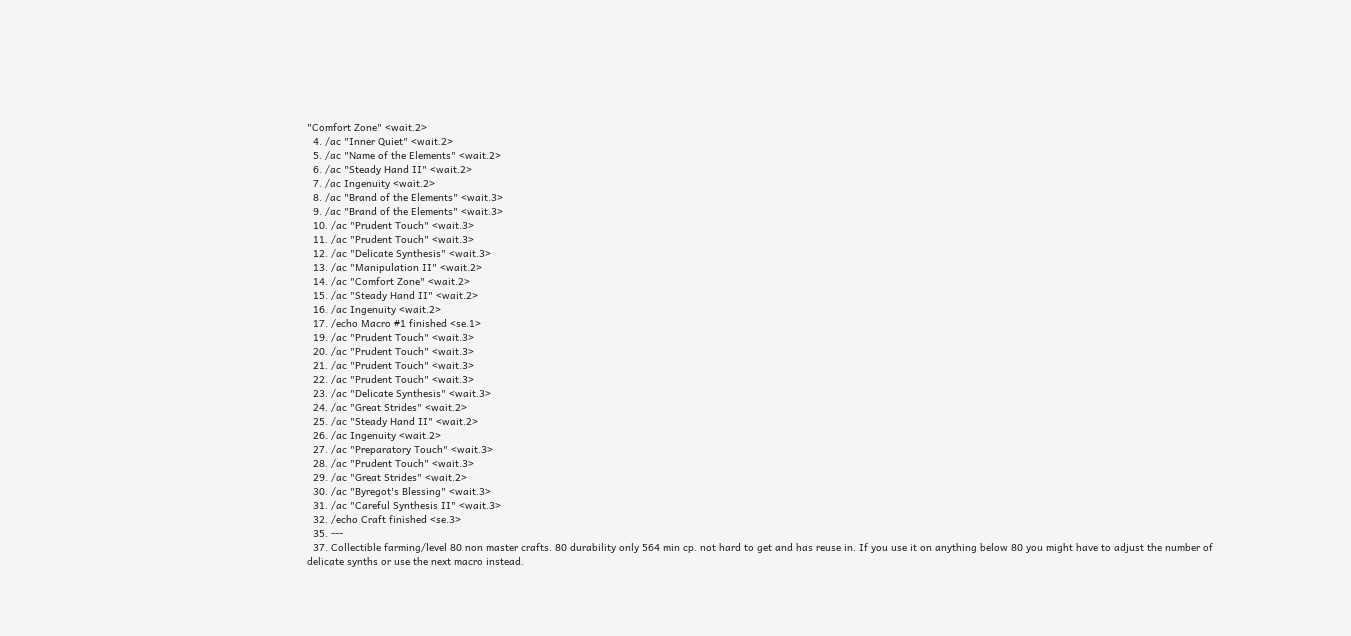"Comfort Zone" <wait.2>
  4. /ac "Inner Quiet" <wait.2>
  5. /ac "Name of the Elements" <wait.2>
  6. /ac "Steady Hand II" <wait.2>
  7. /ac Ingenuity <wait.2>
  8. /ac "Brand of the Elements" <wait.3>
  9. /ac "Brand of the Elements" <wait.3>
  10. /ac "Prudent Touch" <wait.3>
  11. /ac "Prudent Touch" <wait.3>
  12. /ac "Delicate Synthesis" <wait.3>
  13. /ac "Manipulation II" <wait.2>
  14. /ac "Comfort Zone" <wait.2>
  15. /ac "Steady Hand II" <wait.2>
  16. /ac Ingenuity <wait.2>
  17. /echo Macro #1 finished <se.1>
  19. /ac "Prudent Touch" <wait.3>
  20. /ac "Prudent Touch" <wait.3>
  21. /ac "Prudent Touch" <wait.3>
  22. /ac "Prudent Touch" <wait.3>
  23. /ac "Delicate Synthesis" <wait.3>
  24. /ac "Great Strides" <wait.2>
  25. /ac "Steady Hand II" <wait.2>
  26. /ac Ingenuity <wait.2>
  27. /ac "Preparatory Touch" <wait.3>
  28. /ac "Prudent Touch" <wait.3>
  29. /ac "Great Strides" <wait.2>
  30. /ac "Byregot's Blessing" <wait.3>
  31. /ac "Careful Synthesis II" <wait.3>
  32. /echo Craft finished <se.3>
  35. ---
  37. Collectible farming/level 80 non master crafts. 80 durability only 564 min cp. not hard to get and has reuse in. If you use it on anything below 80 you might have to adjust the number of delicate synths or use the next macro instead.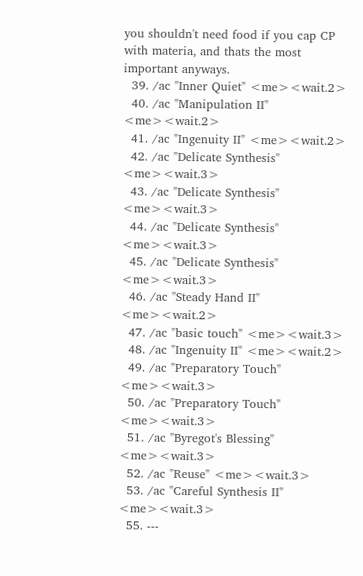you shouldn't need food if you cap CP with materia, and thats the most important anyways.
  39. /ac "Inner Quiet" <me><wait.2>
  40. /ac "Manipulation II" <me><wait.2>
  41. /ac "Ingenuity II" <me><wait.2>
  42. /ac "Delicate Synthesis" <me><wait.3>
  43. /ac "Delicate Synthesis" <me><wait.3>
  44. /ac "Delicate Synthesis" <me><wait.3>
  45. /ac "Delicate Synthesis" <me><wait.3>
  46. /ac "Steady Hand II" <me><wait.2>
  47. /ac "basic touch" <me><wait.3>
  48. /ac "Ingenuity II" <me><wait.2>
  49. /ac "Preparatory Touch" <me><wait.3>
  50. /ac "Preparatory Touch" <me><wait.3>
  51. /ac "Byregot's Blessing" <me><wait.3>
  52. /ac "Reuse" <me><wait.3>
  53. /ac "Careful Synthesis II" <me><wait.3>
  55. ---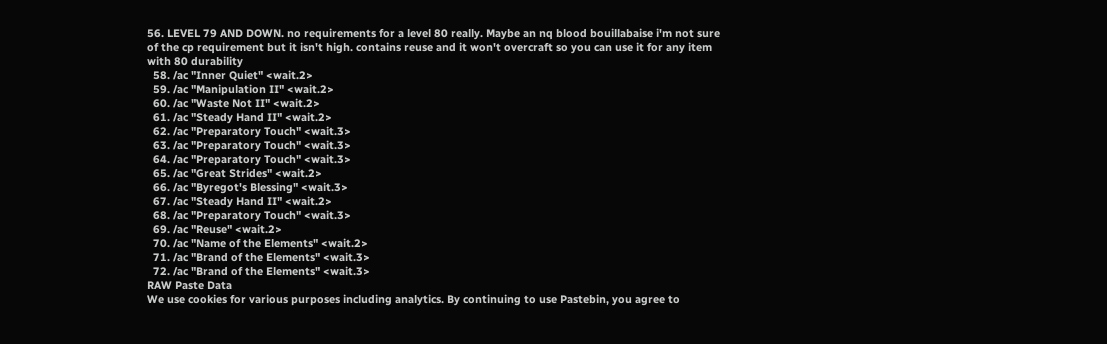56. LEVEL 79 AND DOWN. no requirements for a level 80 really. Maybe an nq blood bouillabaise i'm not sure of the cp requirement but it isn't high. contains reuse and it won't overcraft so you can use it for any item with 80 durability
  58. /ac "Inner Quiet" <wait.2>
  59. /ac "Manipulation II" <wait.2>
  60. /ac "Waste Not II" <wait.2>
  61. /ac "Steady Hand II" <wait.2>
  62. /ac "Preparatory Touch" <wait.3>
  63. /ac "Preparatory Touch" <wait.3>
  64. /ac "Preparatory Touch" <wait.3>
  65. /ac "Great Strides" <wait.2>
  66. /ac "Byregot's Blessing" <wait.3>
  67. /ac "Steady Hand II" <wait.2>
  68. /ac "Preparatory Touch" <wait.3>
  69. /ac "Reuse" <wait.2>
  70. /ac "Name of the Elements" <wait.2>
  71. /ac "Brand of the Elements" <wait.3>
  72. /ac "Brand of the Elements" <wait.3>
RAW Paste Data
We use cookies for various purposes including analytics. By continuing to use Pastebin, you agree to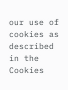our use of cookies as described in the Cookies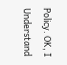Policy. OK, I Understand